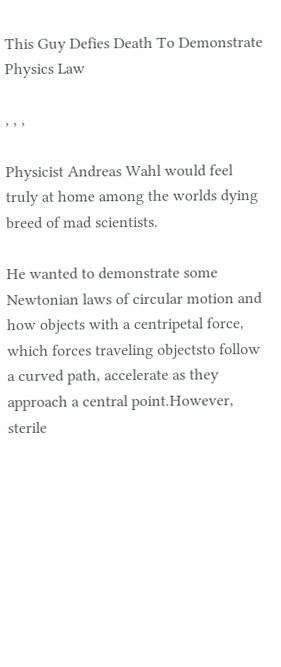This Guy Defies Death To Demonstrate Physics Law

, , ,

Physicist Andreas Wahl would feel truly at home among the worlds dying breed of mad scientists.

He wanted to demonstrate some Newtonian laws of circular motion and how objects with a centripetal force, which forces traveling objectsto follow a curved path, accelerate as they approach a central point.However, sterile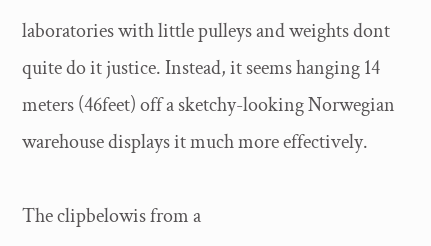laboratories with little pulleys and weights dont quite do it justice. Instead, it seems hanging 14 meters (46feet) off a sketchy-looking Norwegian warehouse displays it much more effectively.

The clipbelowis from a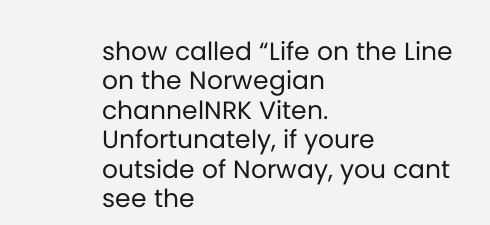show called “Life on the Line on the Norwegian channelNRK Viten. Unfortunately, if youre outside of Norway, you cant see the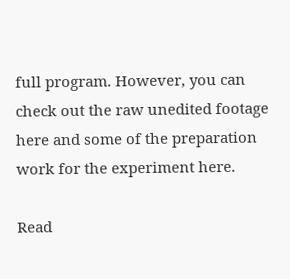full program. However, you can check out the raw unedited footage here and some of the preparation work for the experiment here.

Read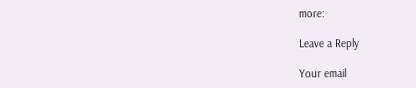more:

Leave a Reply

Your email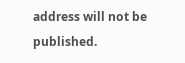address will not be published.